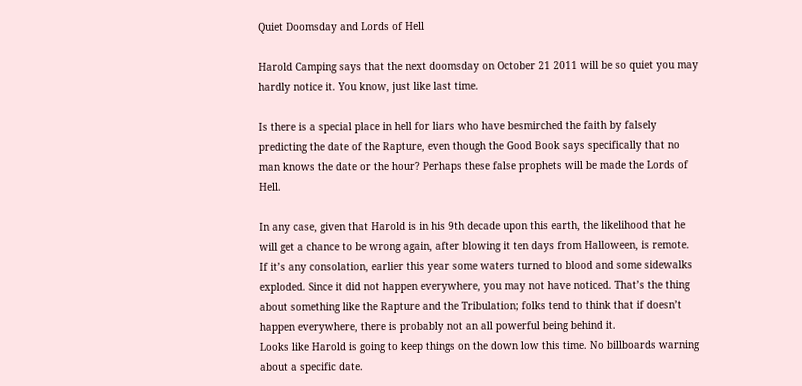Quiet Doomsday and Lords of Hell

Harold Camping says that the next doomsday on October 21 2011 will be so quiet you may hardly notice it. You know, just like last time.

Is there is a special place in hell for liars who have besmirched the faith by falsely predicting the date of the Rapture, even though the Good Book says specifically that no man knows the date or the hour? Perhaps these false prophets will be made the Lords of Hell.

In any case, given that Harold is in his 9th decade upon this earth, the likelihood that he will get a chance to be wrong again, after blowing it ten days from Halloween, is remote.
If it’s any consolation, earlier this year some waters turned to blood and some sidewalks exploded. Since it did not happen everywhere, you may not have noticed. That’s the thing about something like the Rapture and the Tribulation; folks tend to think that if doesn’t happen everywhere, there is probably not an all powerful being behind it.
Looks like Harold is going to keep things on the down low this time. No billboards warning about a specific date.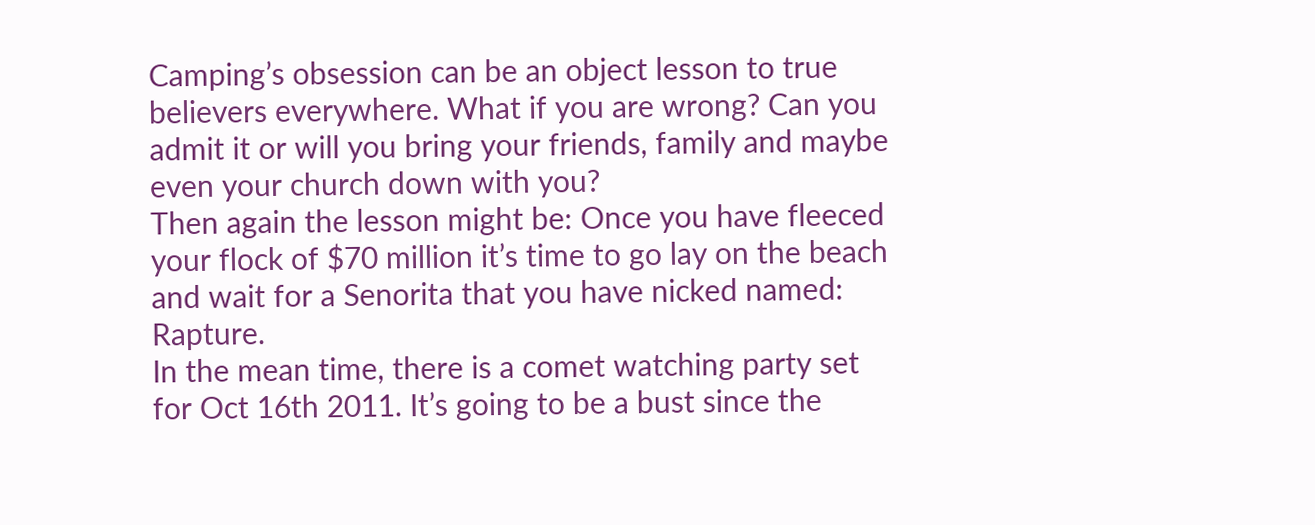Camping’s obsession can be an object lesson to true believers everywhere. What if you are wrong? Can you admit it or will you bring your friends, family and maybe even your church down with you?
Then again the lesson might be: Once you have fleeced your flock of $70 million it’s time to go lay on the beach and wait for a Senorita that you have nicked named: Rapture.
In the mean time, there is a comet watching party set for Oct 16th 2011. It’s going to be a bust since the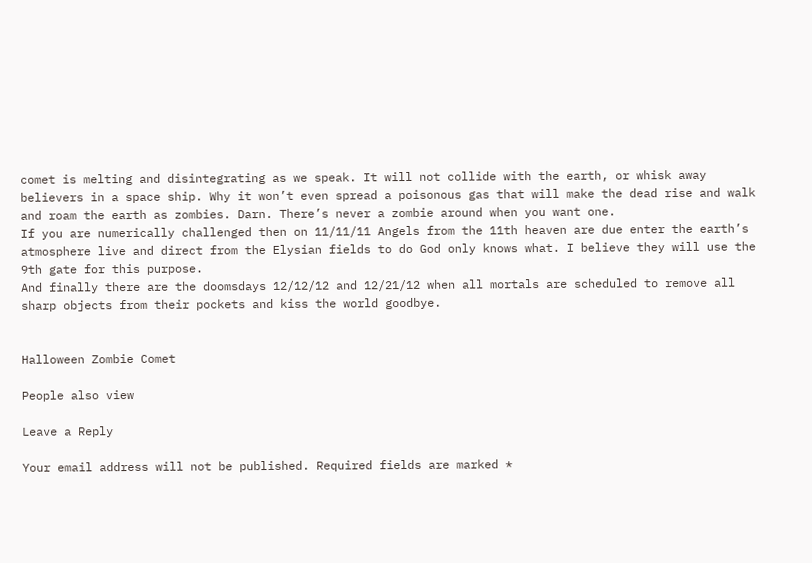comet is melting and disintegrating as we speak. It will not collide with the earth, or whisk away believers in a space ship. Why it won’t even spread a poisonous gas that will make the dead rise and walk and roam the earth as zombies. Darn. There’s never a zombie around when you want one.
If you are numerically challenged then on 11/11/11 Angels from the 11th heaven are due enter the earth’s atmosphere live and direct from the Elysian fields to do God only knows what. I believe they will use the 9th gate for this purpose.
And finally there are the doomsdays 12/12/12 and 12/21/12 when all mortals are scheduled to remove all sharp objects from their pockets and kiss the world goodbye.


Halloween Zombie Comet

People also view

Leave a Reply

Your email address will not be published. Required fields are marked *